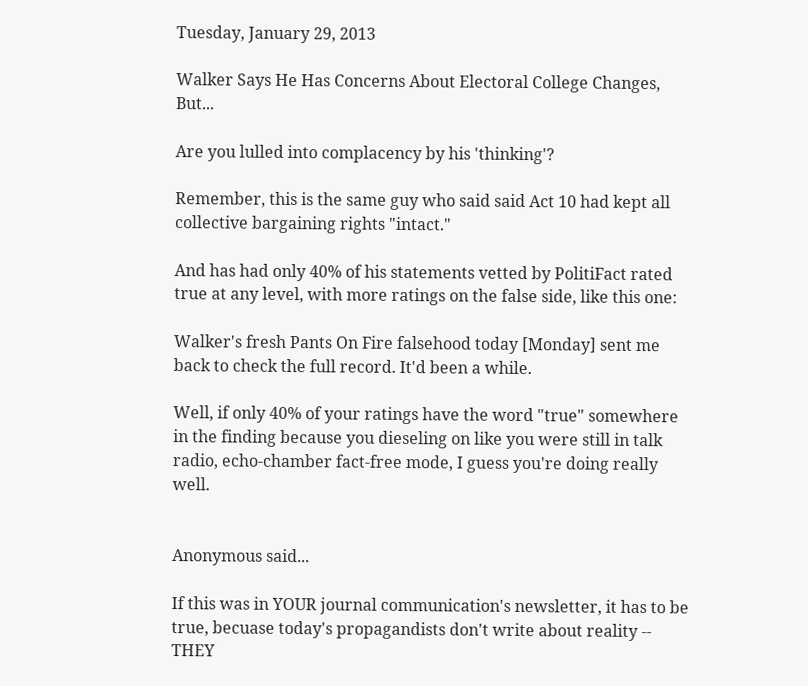Tuesday, January 29, 2013

Walker Says He Has Concerns About Electoral College Changes, But...

Are you lulled into complacency by his 'thinking'?

Remember, this is the same guy who said said Act 10 had kept all collective bargaining rights "intact."

And has had only 40% of his statements vetted by PolitiFact rated true at any level, with more ratings on the false side, like this one:

Walker's fresh Pants On Fire falsehood today [Monday] sent me back to check the full record. It'd been a while.

Well, if only 40% of your ratings have the word "true" somewhere in the finding because you dieseling on like you were still in talk radio, echo-chamber fact-free mode, I guess you're doing really well.


Anonymous said...

If this was in YOUR journal communication's newsletter, it has to be true, becuase today's propagandists don't write about reality -- THEY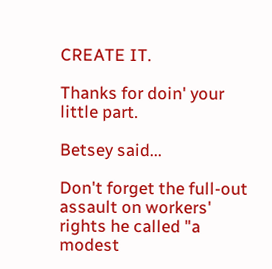CREATE IT.

Thanks for doin' your little part.

Betsey said...

Don't forget the full-out assault on workers' rights he called "a modest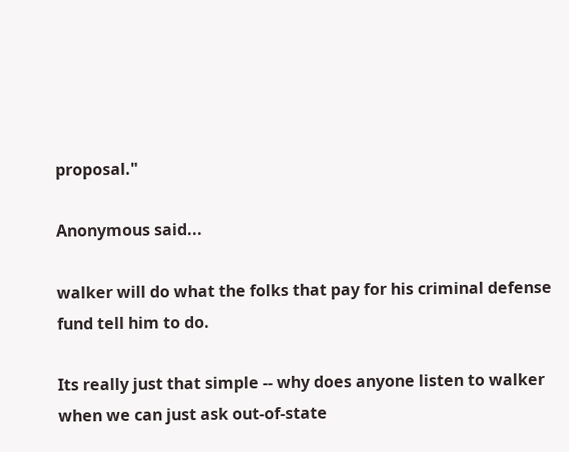proposal."

Anonymous said...

walker will do what the folks that pay for his criminal defense fund tell him to do.

Its really just that simple -- why does anyone listen to walker when we can just ask out-of-state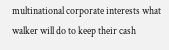multinational corporate interests what walker will do to keep their cash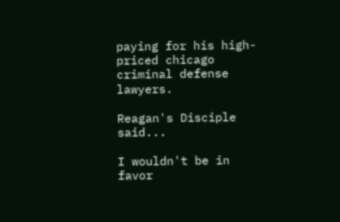paying for his high-priced chicago criminal defense lawyers.

Reagan's Disciple said...

I wouldn't be in favor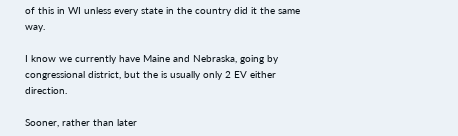of this in WI unless every state in the country did it the same way.

I know we currently have Maine and Nebraska, going by congressional district, but the is usually only 2 EV either direction.

Sooner, rather than later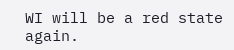WI will be a red state again.